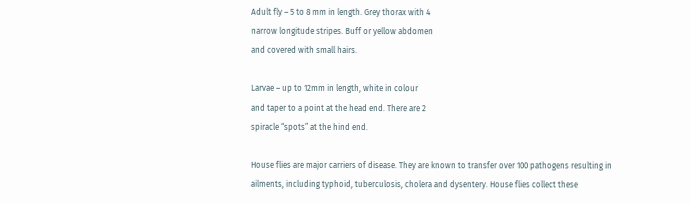Adult fly – 5 to 8 mm in length. Grey thorax with 4
narrow longitude stripes. Buff or yellow abdomen
and covered with small hairs.

Larvae – up to 12mm in length, white in colour
and taper to a point at the head end. There are 2
spiracle “spots” at the hind end.

House flies are major carriers of disease. They are known to transfer over 100 pathogens resulting in
ailments, including typhoid, tuberculosis, cholera and dysentery. House flies collect these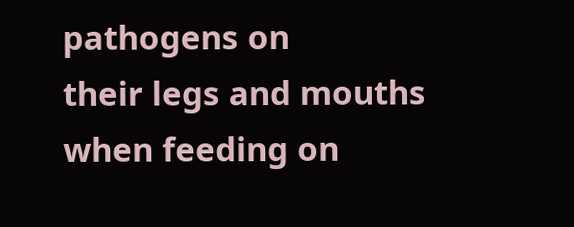pathogens on
their legs and mouths when feeding on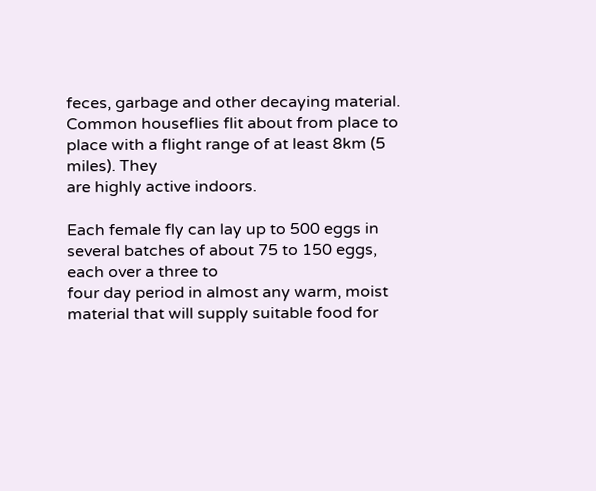feces, garbage and other decaying material.
Common houseflies flit about from place to place with a flight range of at least 8km (5 miles). They
are highly active indoors.

Each female fly can lay up to 500 eggs in several batches of about 75 to 150 eggs, each over a three to
four day period in almost any warm, moist material that will supply suitable food for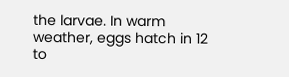the larvae. In warm
weather, eggs hatch in 12 to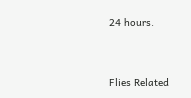24 hours.


Flies Related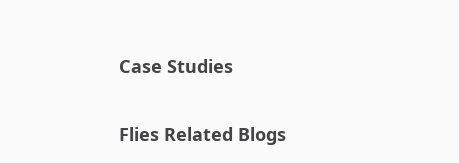Case Studies

Flies Related Blogs